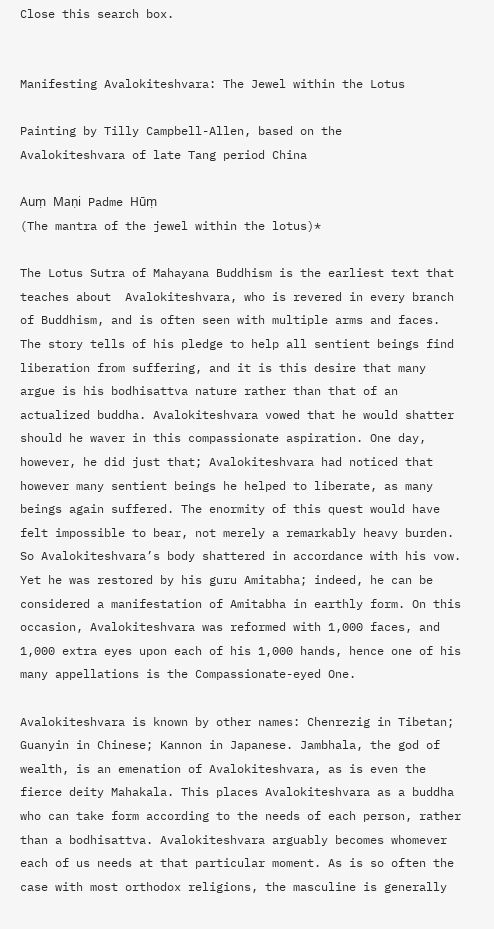Close this search box.


Manifesting Avalokiteshvara: The Jewel within the Lotus

Painting by Tilly Campbell-Allen, based on the
Avalokiteshvara of late Tang period China

Auṃ Maṇi Padme Hūṃ
(The mantra of the jewel within the lotus)*

The Lotus Sutra of Mahayana Buddhism is the earliest text that teaches about  Avalokiteshvara, who is revered in every branch of Buddhism, and is often seen with multiple arms and faces. The story tells of his pledge to help all sentient beings find liberation from suffering, and it is this desire that many argue is his bodhisattva nature rather than that of an actualized buddha. Avalokiteshvara vowed that he would shatter should he waver in this compassionate aspiration. One day, however, he did just that; Avalokiteshvara had noticed that however many sentient beings he helped to liberate, as many beings again suffered. The enormity of this quest would have felt impossible to bear, not merely a remarkably heavy burden. So Avalokiteshvara’s body shattered in accordance with his vow. Yet he was restored by his guru Amitabha; indeed, he can be considered a manifestation of Amitabha in earthly form. On this occasion, Avalokiteshvara was reformed with 1,000 faces, and 1,000 extra eyes upon each of his 1,000 hands, hence one of his many appellations is the Compassionate-eyed One.

Avalokiteshvara is known by other names: Chenrezig in Tibetan; Guanyin in Chinese; Kannon in Japanese. Jambhala, the god of wealth, is an emenation of Avalokiteshvara, as is even the fierce deity Mahakala. This places Avalokiteshvara as a buddha who can take form according to the needs of each person, rather than a bodhisattva. Avalokiteshvara arguably becomes whomever each of us needs at that particular moment. As is so often the case with most orthodox religions, the masculine is generally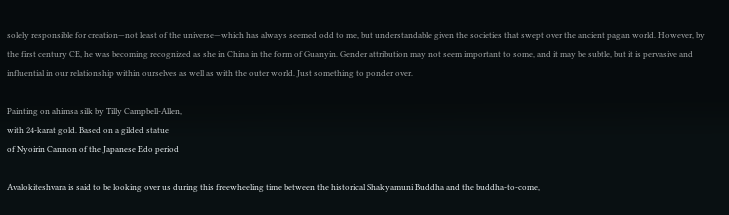solely responsible for creation—not least of the universe—which has always seemed odd to me, but understandable given the societies that swept over the ancient pagan world. However, by the first century CE, he was becoming recognized as she in China in the form of Guanyin. Gender attribution may not seem important to some, and it may be subtle, but it is pervasive and influential in our relationship within ourselves as well as with the outer world. Just something to ponder over.

Painting on ahimsa silk by Tilly Campbell-Allen,
with 24-karat gold. Based on a gilded statue
of Nyoirin Cannon of the Japanese Edo period

Avalokiteshvara is said to be looking over us during this freewheeling time between the historical Shakyamuni Buddha and the buddha-to-come,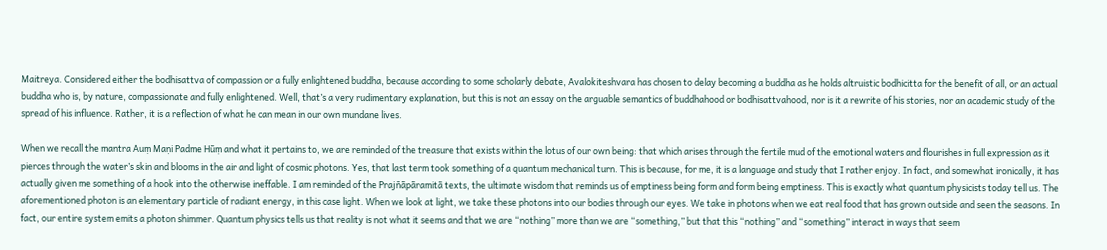Maitreya. Considered either the bodhisattva of compassion or a fully enlightened buddha, because according to some scholarly debate, Avalokiteshvara has chosen to delay becoming a buddha as he holds altruistic bodhicitta for the benefit of all, or an actual buddha who is, by nature, compassionate and fully enlightened. Well, that’s a very rudimentary explanation, but this is not an essay on the arguable semantics of buddhahood or bodhisattvahood, nor is it a rewrite of his stories, nor an academic study of the spread of his influence. Rather, it is a reflection of what he can mean in our own mundane lives.

When we recall the mantra Auṃ Maṇi Padme Hūṃ and what it pertains to, we are reminded of the treasure that exists within the lotus of our own being: that which arises through the fertile mud of the emotional waters and flourishes in full expression as it pierces through the water’s skin and blooms in the air and light of cosmic photons. Yes, that last term took something of a quantum mechanical turn. This is because, for me, it is a language and study that I rather enjoy. In fact, and somewhat ironically, it has actually given me something of a hook into the otherwise ineffable. I am reminded of the Prajñāpāramitā texts, the ultimate wisdom that reminds us of emptiness being form and form being emptiness. This is exactly what quantum physicists today tell us. The aforementioned photon is an elementary particle of radiant energy, in this case light. When we look at light, we take these photons into our bodies through our eyes. We take in photons when we eat real food that has grown outside and seen the seasons. In fact, our entire system emits a photon shimmer. Quantum physics tells us that reality is not what it seems and that we are “nothing” more than we are “something,” but that this “nothing” and “something” interact in ways that seem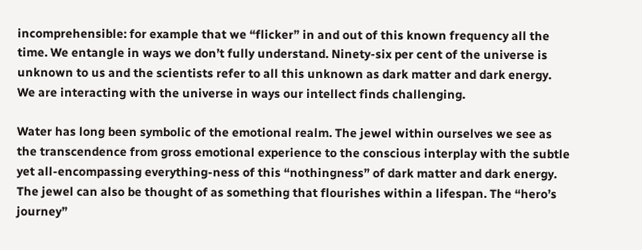incomprehensible: for example that we “flicker” in and out of this known frequency all the time. We entangle in ways we don’t fully understand. Ninety-six per cent of the universe is unknown to us and the scientists refer to all this unknown as dark matter and dark energy. We are interacting with the universe in ways our intellect finds challenging.

Water has long been symbolic of the emotional realm. The jewel within ourselves we see as the transcendence from gross emotional experience to the conscious interplay with the subtle yet all-encompassing everything-ness of this “nothingness” of dark matter and dark energy. The jewel can also be thought of as something that flourishes within a lifespan. The “hero’s journey”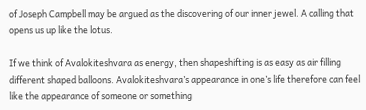of Joseph Campbell may be argued as the discovering of our inner jewel. A calling that opens us up like the lotus.

If we think of Avalokiteshvara as energy, then shapeshifting is as easy as air filling different shaped balloons. Avalokiteshvara’s appearance in one’s life therefore can feel like the appearance of someone or something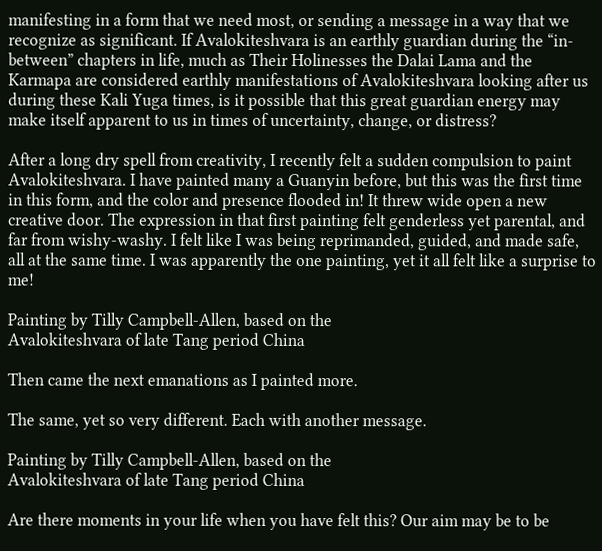manifesting in a form that we need most, or sending a message in a way that we recognize as significant. If Avalokiteshvara is an earthly guardian during the “in-between” chapters in life, much as Their Holinesses the Dalai Lama and the Karmapa are considered earthly manifestations of Avalokiteshvara looking after us during these Kali Yuga times, is it possible that this great guardian energy may make itself apparent to us in times of uncertainty, change, or distress?

After a long dry spell from creativity, I recently felt a sudden compulsion to paint Avalokiteshvara. I have painted many a Guanyin before, but this was the first time in this form, and the color and presence flooded in! It threw wide open a new creative door. The expression in that first painting felt genderless yet parental, and far from wishy-washy. I felt like I was being reprimanded, guided, and made safe, all at the same time. I was apparently the one painting, yet it all felt like a surprise to me!

Painting by Tilly Campbell-Allen, based on the
Avalokiteshvara of late Tang period China

Then came the next emanations as I painted more.

The same, yet so very different. Each with another message.

Painting by Tilly Campbell-Allen, based on the
Avalokiteshvara of late Tang period China

Are there moments in your life when you have felt this? Our aim may be to be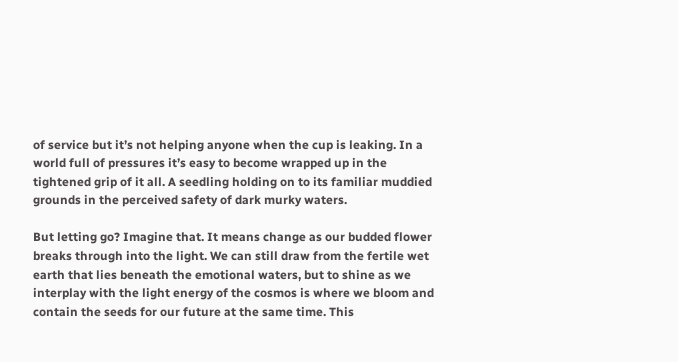of service but it’s not helping anyone when the cup is leaking. In a world full of pressures it’s easy to become wrapped up in the tightened grip of it all. A seedling holding on to its familiar muddied grounds in the perceived safety of dark murky waters.

But letting go? Imagine that. It means change as our budded flower breaks through into the light. We can still draw from the fertile wet earth that lies beneath the emotional waters, but to shine as we interplay with the light energy of the cosmos is where we bloom and contain the seeds for our future at the same time. This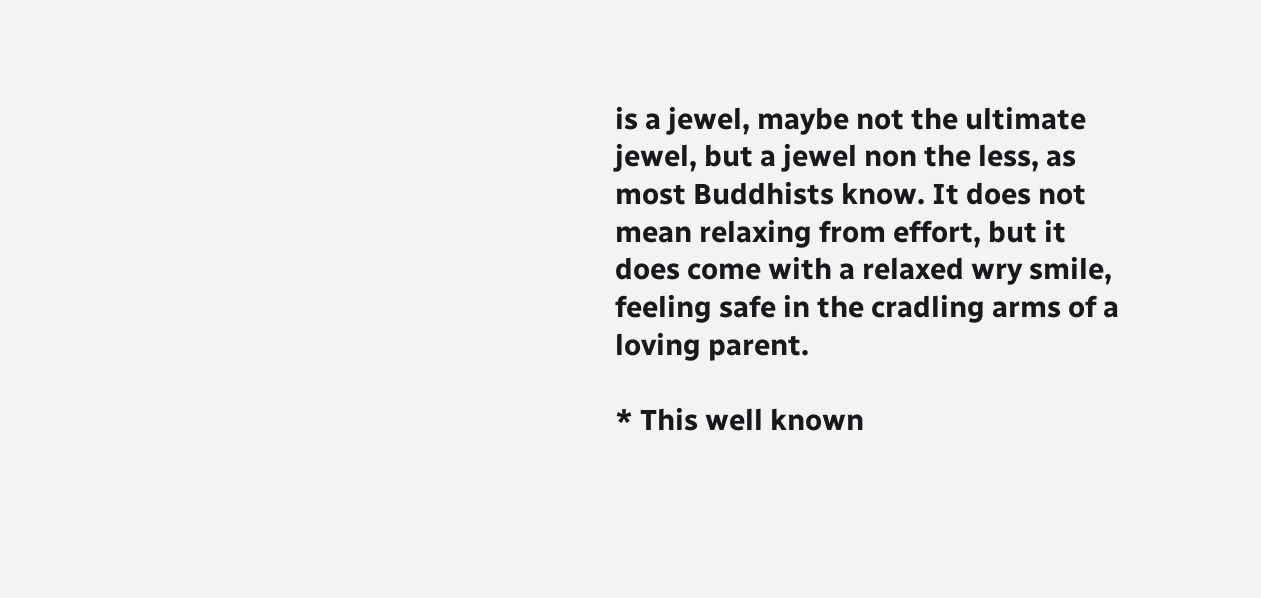is a jewel, maybe not the ultimate jewel, but a jewel non the less, as most Buddhists know. It does not mean relaxing from effort, but it does come with a relaxed wry smile, feeling safe in the cradling arms of a loving parent.

* This well known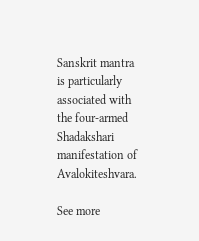Sanskrit mantra is particularly associated with the four-armed Shadakshari manifestation of Avalokiteshvara.

See more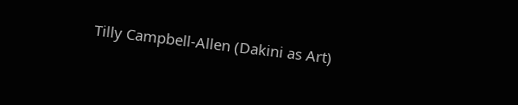Tilly Campbell-Allen (Dakini as Art)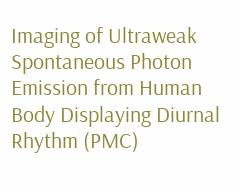Imaging of Ultraweak Spontaneous Photon Emission from Human Body Displaying Diurnal Rhythm (PMC)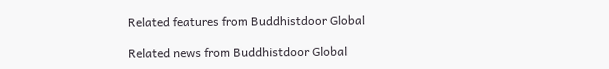Related features from Buddhistdoor Global

Related news from Buddhistdoor Global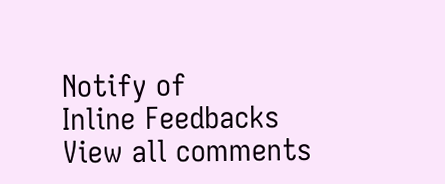Notify of
Inline Feedbacks
View all comments